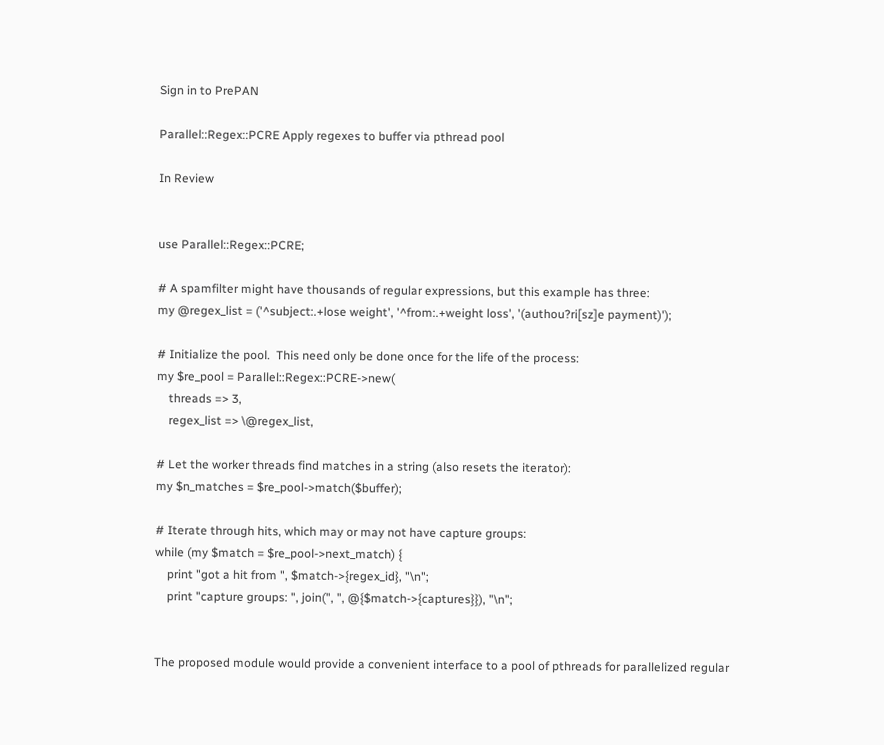Sign in to PrePAN

Parallel::Regex::PCRE Apply regexes to buffer via pthread pool

In Review


use Parallel::Regex::PCRE;

# A spamfilter might have thousands of regular expressions, but this example has three:
my @regex_list = ('^subject:.+lose weight', '^from:.+weight loss', '(authou?ri[sz]e payment)');

# Initialize the pool.  This need only be done once for the life of the process:
my $re_pool = Parallel::Regex::PCRE->new(
    threads => 3,
    regex_list => \@regex_list,

# Let the worker threads find matches in a string (also resets the iterator):
my $n_matches = $re_pool->match($buffer);

# Iterate through hits, which may or may not have capture groups:
while (my $match = $re_pool->next_match) {
    print "got a hit from ", $match->{regex_id}, "\n";
    print "capture groups: ", join(", ", @{$match->{captures}}), "\n";


The proposed module would provide a convenient interface to a pool of pthreads for parallelized regular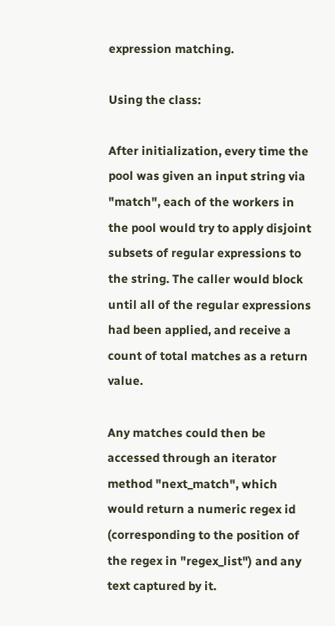expression matching.

Using the class:

After initialization, every time the pool was given an input string via "match", each of the workers in the pool would try to apply disjoint subsets of regular expressions to the string. The caller would block until all of the regular expressions had been applied, and receive a count of total matches as a return value.

Any matches could then be accessed through an iterator method "next_match", which would return a numeric regex id (corresponding to the position of the regex in "regex_list") and any text captured by it.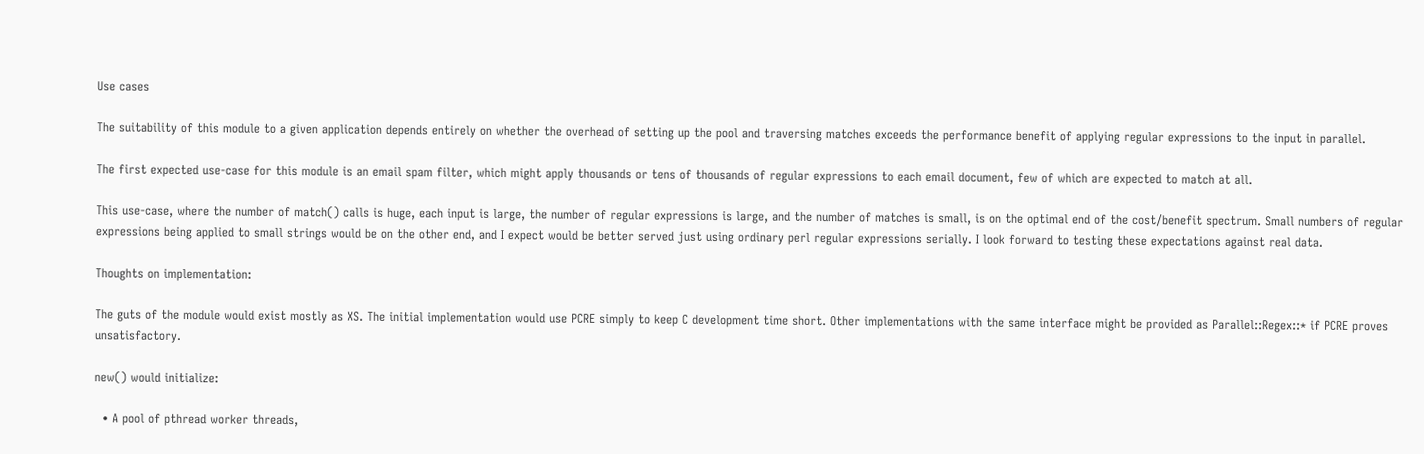Use cases

The suitability of this module to a given application depends entirely on whether the overhead of setting up the pool and traversing matches exceeds the performance benefit of applying regular expressions to the input in parallel.

The first expected use-case for this module is an email spam filter, which might apply thousands or tens of thousands of regular expressions to each email document, few of which are expected to match at all.

This use-case, where the number of match() calls is huge, each input is large, the number of regular expressions is large, and the number of matches is small, is on the optimal end of the cost/benefit spectrum. Small numbers of regular expressions being applied to small strings would be on the other end, and I expect would be better served just using ordinary perl regular expressions serially. I look forward to testing these expectations against real data.

Thoughts on implementation:

The guts of the module would exist mostly as XS. The initial implementation would use PCRE simply to keep C development time short. Other implementations with the same interface might be provided as Parallel::Regex::* if PCRE proves unsatisfactory.

new() would initialize:

  • A pool of pthread worker threads,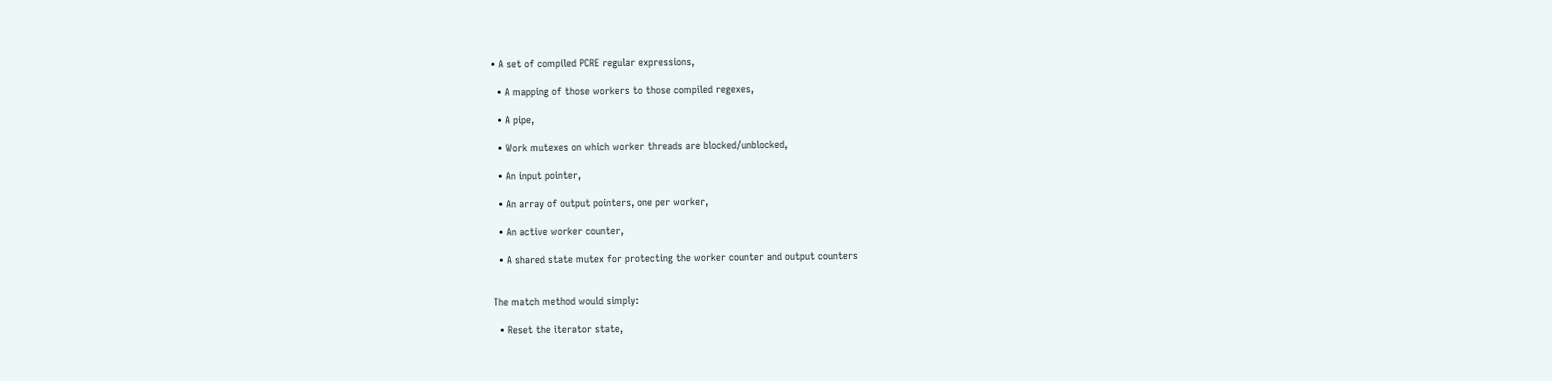• A set of compiled PCRE regular expressions,

  • A mapping of those workers to those compiled regexes,

  • A pipe,

  • Work mutexes on which worker threads are blocked/unblocked,

  • An input pointer,

  • An array of output pointers, one per worker,

  • An active worker counter,

  • A shared state mutex for protecting the worker counter and output counters


The match method would simply:

  • Reset the iterator state,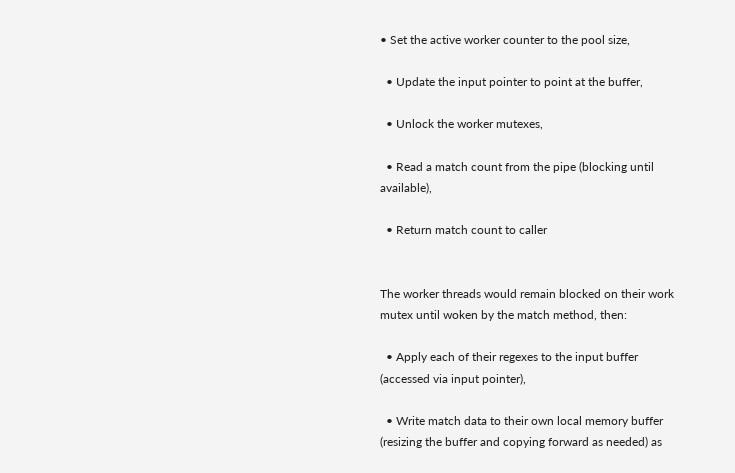• Set the active worker counter to the pool size,

  • Update the input pointer to point at the buffer,

  • Unlock the worker mutexes,

  • Read a match count from the pipe (blocking until available),

  • Return match count to caller


The worker threads would remain blocked on their work mutex until woken by the match method, then:

  • Apply each of their regexes to the input buffer (accessed via input pointer),

  • Write match data to their own local memory buffer (resizing the buffer and copying forward as needed) as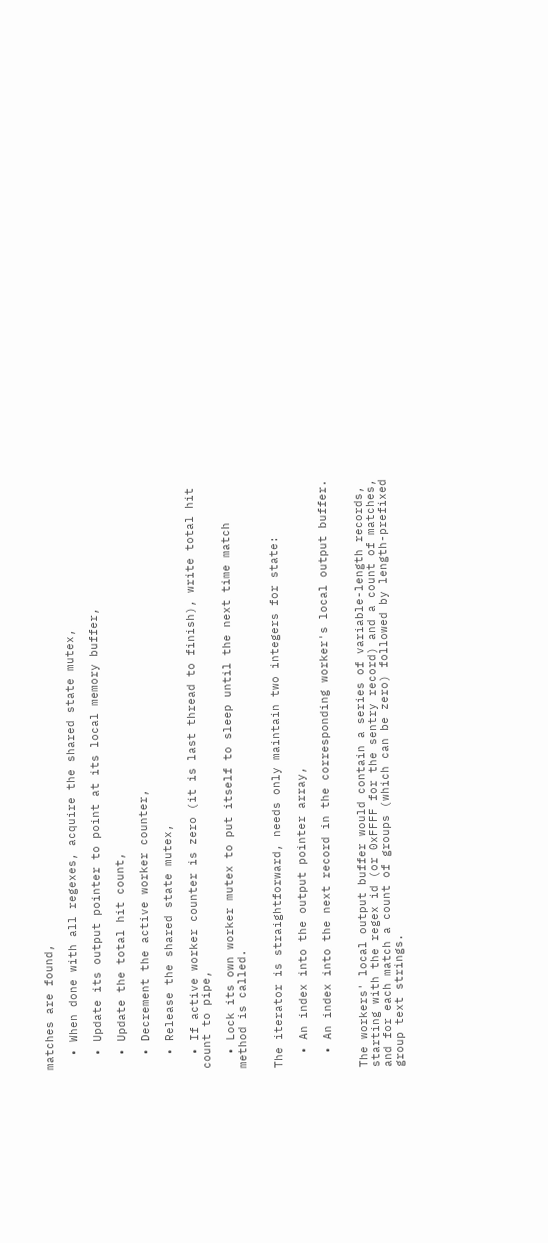matches are found,

  • When done with all regexes, acquire the shared state mutex,

  • Update its output pointer to point at its local memory buffer,

  • Update the total hit count,

  • Decrement the active worker counter,

  • Release the shared state mutex,

  • If active worker counter is zero (it is last thread to finish), write total hit count to pipe,

  • Lock its own worker mutex to put itself to sleep until the next time match method is called.


The iterator is straightforward, needs only maintain two integers for state:

  • An index into the output pointer array,

  • An index into the next record in the corresponding worker's local output buffer.


The workers' local output buffer would contain a series of variable-length records, starting with the regex id (or 0xFFFF for the sentry record) and a count of matches, and for each match a count of groups (which can be zero) followed by length-prefixed group text strings.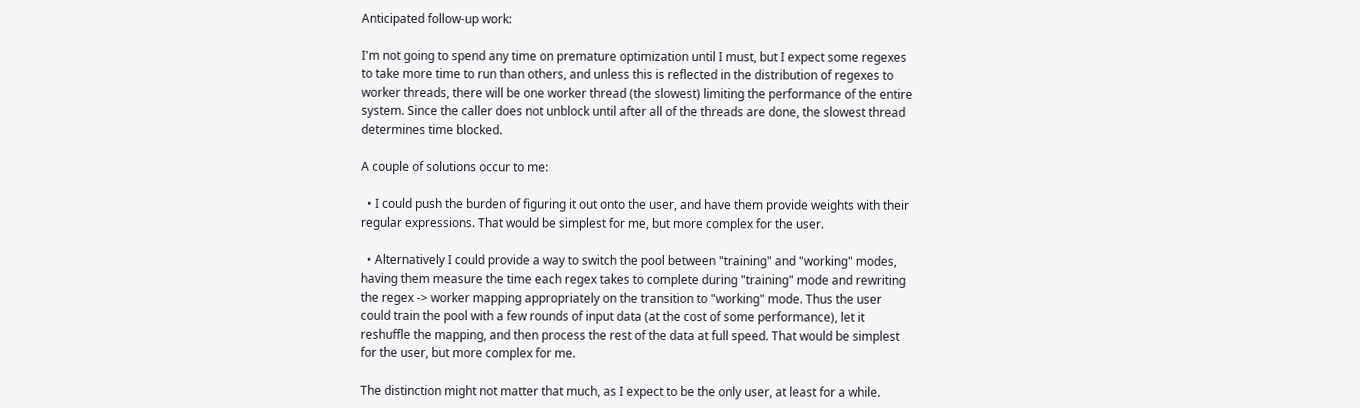Anticipated follow-up work:

I'm not going to spend any time on premature optimization until I must, but I expect some regexes to take more time to run than others, and unless this is reflected in the distribution of regexes to worker threads, there will be one worker thread (the slowest) limiting the performance of the entire system. Since the caller does not unblock until after all of the threads are done, the slowest thread determines time blocked.

A couple of solutions occur to me:

  • I could push the burden of figuring it out onto the user, and have them provide weights with their regular expressions. That would be simplest for me, but more complex for the user.

  • Alternatively I could provide a way to switch the pool between "training" and "working" modes, having them measure the time each regex takes to complete during "training" mode and rewriting the regex -> worker mapping appropriately on the transition to "working" mode. Thus the user could train the pool with a few rounds of input data (at the cost of some performance), let it reshuffle the mapping, and then process the rest of the data at full speed. That would be simplest for the user, but more complex for me.

The distinction might not matter that much, as I expect to be the only user, at least for a while.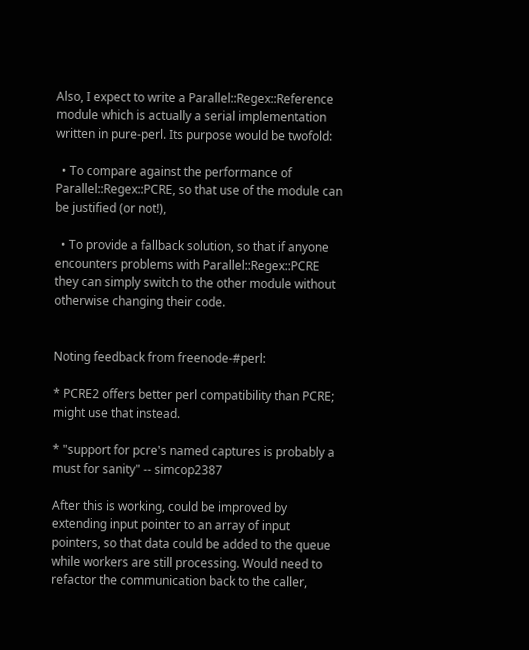Also, I expect to write a Parallel::Regex::Reference module which is actually a serial implementation written in pure-perl. Its purpose would be twofold:

  • To compare against the performance of Parallel::Regex::PCRE, so that use of the module can be justified (or not!),

  • To provide a fallback solution, so that if anyone encounters problems with Parallel::Regex::PCRE they can simply switch to the other module without otherwise changing their code.


Noting feedback from freenode-#perl:

* PCRE2 offers better perl compatibility than PCRE; might use that instead.

* "support for pcre's named captures is probably a must for sanity" -- simcop2387

After this is working, could be improved by extending input pointer to an array of input pointers, so that data could be added to the queue while workers are still processing. Would need to refactor the communication back to the caller,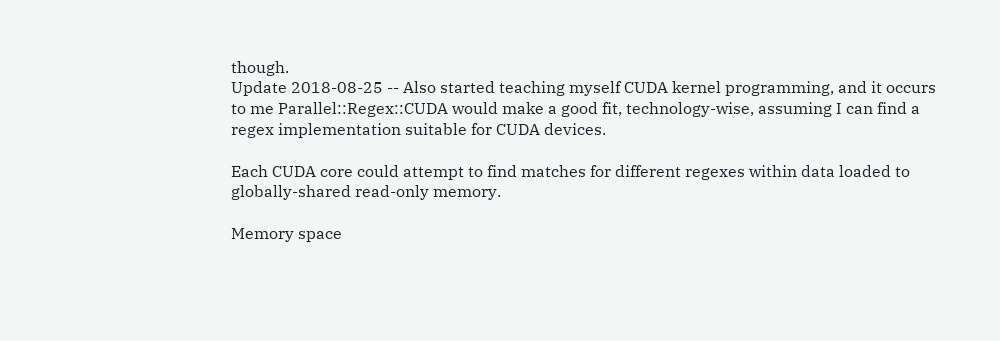though.
Update 2018-08-25 -- Also started teaching myself CUDA kernel programming, and it occurs to me Parallel::Regex::CUDA would make a good fit, technology-wise, assuming I can find a regex implementation suitable for CUDA devices.

Each CUDA core could attempt to find matches for different regexes within data loaded to globally-shared read-only memory.

Memory space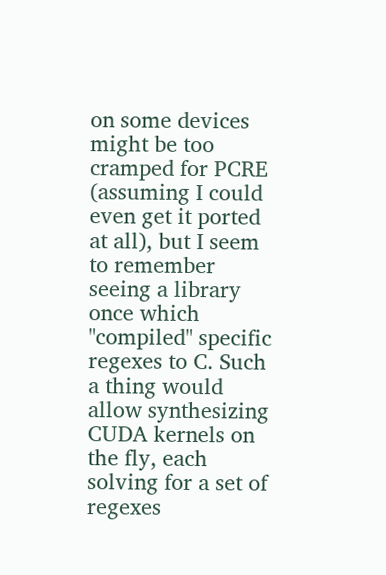on some devices might be too cramped for PCRE (assuming I could even get it ported at all), but I seem to remember seeing a library once which "compiled" specific regexes to C. Such a thing would allow synthesizing CUDA kernels on the fly, each solving for a set of regexes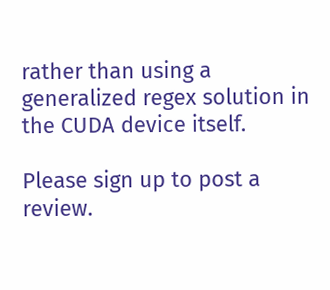rather than using a generalized regex solution in the CUDA device itself.

Please sign up to post a review.